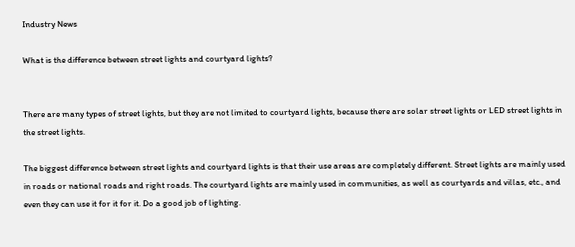Industry News

What is the difference between street lights and courtyard lights?


There are many types of street lights, but they are not limited to courtyard lights, because there are solar street lights or LED street lights in the street lights.

The biggest difference between street lights and courtyard lights is that their use areas are completely different. Street lights are mainly used in roads or national roads and right roads. The courtyard lights are mainly used in communities, as well as courtyards and villas, etc., and even they can use it for it for it. Do a good job of lighting.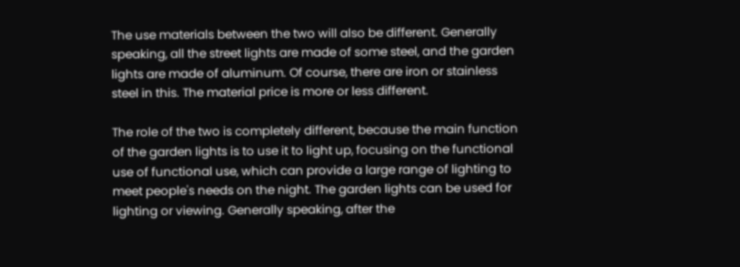The use materials between the two will also be different. Generally speaking, all the street lights are made of some steel, and the garden lights are made of aluminum. Of course, there are iron or stainless steel in this. The material price is more or less different.

The role of the two is completely different, because the main function of the garden lights is to use it to light up, focusing on the functional use of functional use, which can provide a large range of lighting to meet people's needs on the night. The garden lights can be used for lighting or viewing. Generally speaking, after the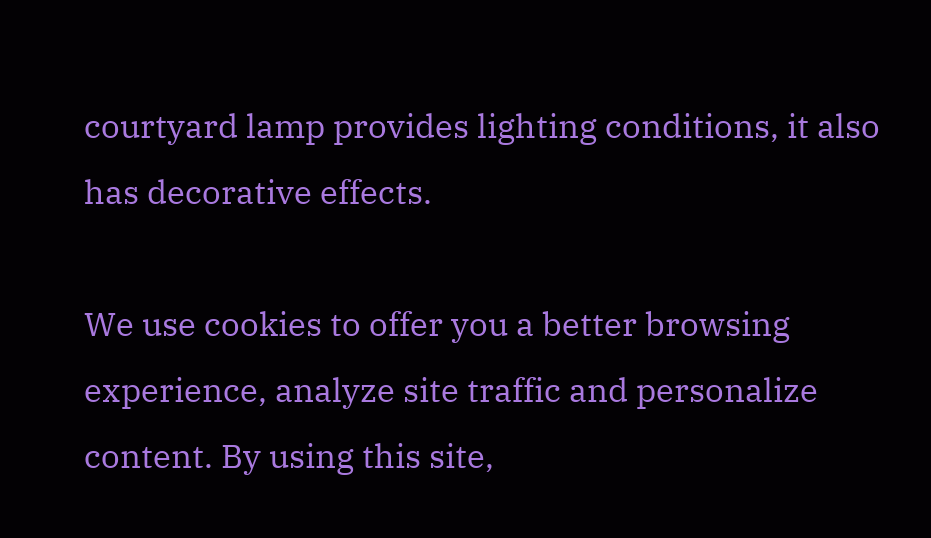courtyard lamp provides lighting conditions, it also has decorative effects.

We use cookies to offer you a better browsing experience, analyze site traffic and personalize content. By using this site,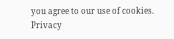you agree to our use of cookies. Privacy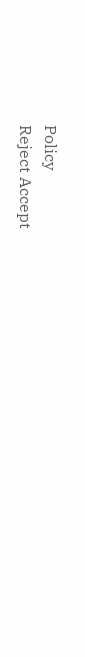Policy
Reject Accept